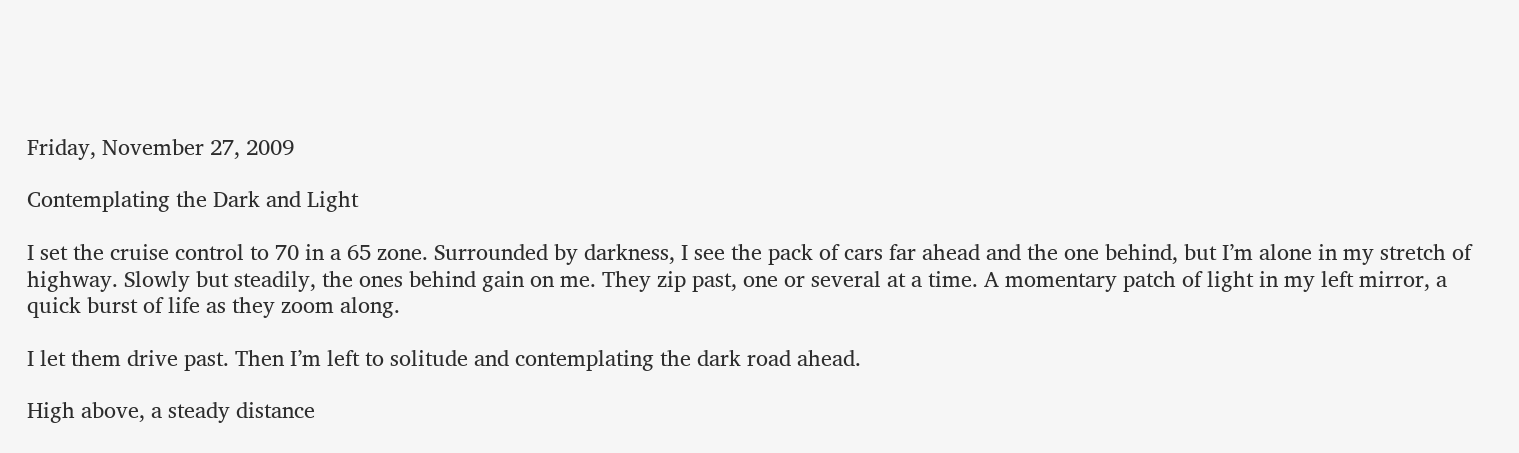Friday, November 27, 2009

Contemplating the Dark and Light

I set the cruise control to 70 in a 65 zone. Surrounded by darkness, I see the pack of cars far ahead and the one behind, but I’m alone in my stretch of highway. Slowly but steadily, the ones behind gain on me. They zip past, one or several at a time. A momentary patch of light in my left mirror, a quick burst of life as they zoom along.

I let them drive past. Then I’m left to solitude and contemplating the dark road ahead.

High above, a steady distance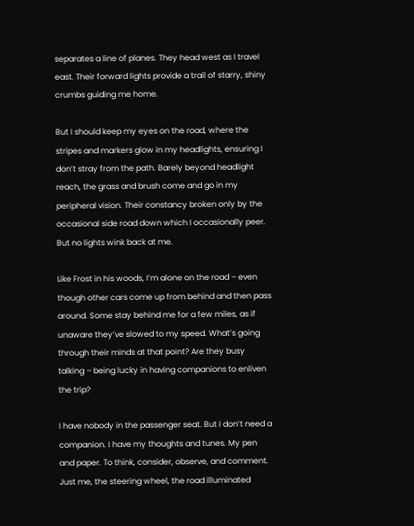separates a line of planes. They head west as I travel east. Their forward lights provide a trail of starry, shiny crumbs guiding me home.

But I should keep my eyes on the road, where the stripes and markers glow in my headlights, ensuring I don’t stray from the path. Barely beyond headlight reach, the grass and brush come and go in my peripheral vision. Their constancy broken only by the occasional side road down which I occasionally peer. But no lights wink back at me.

Like Frost in his woods, I’m alone on the road – even though other cars come up from behind and then pass around. Some stay behind me for a few miles, as if unaware they’ve slowed to my speed. What’s going through their minds at that point? Are they busy talking – being lucky in having companions to enliven the trip?

I have nobody in the passenger seat. But I don’t need a companion. I have my thoughts and tunes. My pen and paper. To think, consider, observe, and comment. Just me, the steering wheel, the road illuminated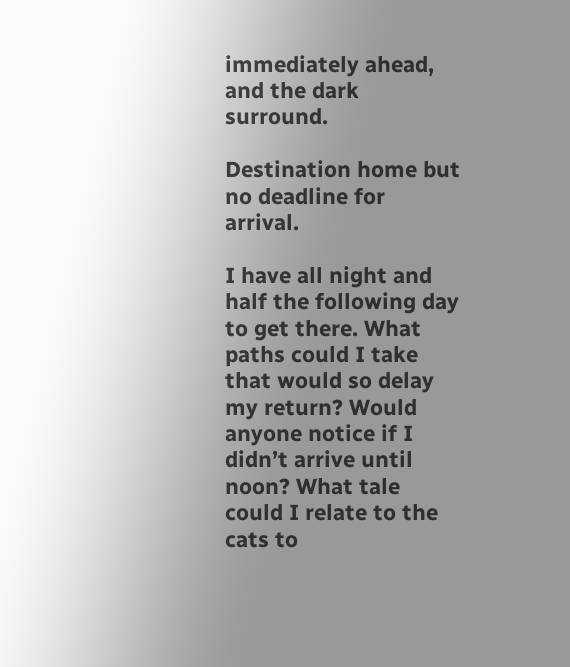immediately ahead, and the dark surround.

Destination home but no deadline for arrival.

I have all night and half the following day to get there. What paths could I take that would so delay my return? Would anyone notice if I didn’t arrive until noon? What tale could I relate to the cats to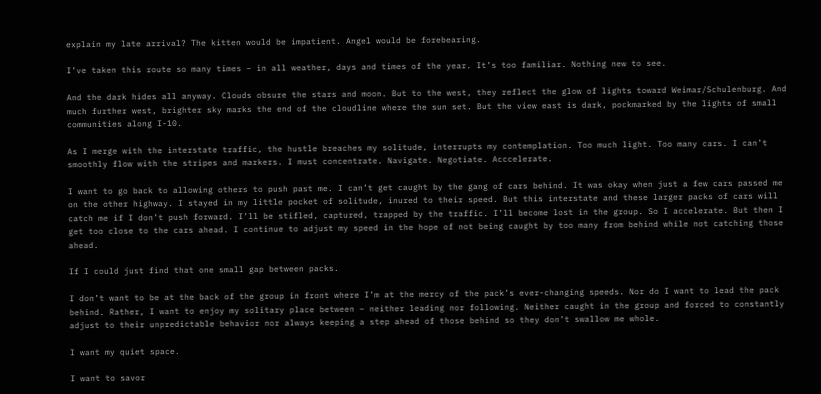explain my late arrival? The kitten would be impatient. Angel would be forebearing.

I’ve taken this route so many times – in all weather, days and times of the year. It’s too familiar. Nothing new to see.

And the dark hides all anyway. Clouds obsure the stars and moon. But to the west, they reflect the glow of lights toward Weimar/Schulenburg. And much further west, brighter sky marks the end of the cloudline where the sun set. But the view east is dark, pockmarked by the lights of small communities along I-10.

As I merge with the interstate traffic, the hustle breaches my solitude, interrupts my contemplation. Too much light. Too many cars. I can’t smoothly flow with the stripes and markers. I must concentrate. Navigate. Negotiate. Acccelerate.

I want to go back to allowing others to push past me. I can’t get caught by the gang of cars behind. It was okay when just a few cars passed me on the other highway. I stayed in my little pocket of solitude, inured to their speed. But this interstate and these larger packs of cars will catch me if I don’t push forward. I’ll be stifled, captured, trapped by the traffic. I’ll become lost in the group. So I accelerate. But then I get too close to the cars ahead. I continue to adjust my speed in the hope of not being caught by too many from behind while not catching those ahead.

If I could just find that one small gap between packs.

I don’t want to be at the back of the group in front where I’m at the mercy of the pack’s ever-changing speeds. Nor do I want to lead the pack behind. Rather, I want to enjoy my solitary place between – neither leading nor following. Neither caught in the group and forced to constantly adjust to their unpredictable behavior nor always keeping a step ahead of those behind so they don’t swallow me whole.

I want my quiet space.

I want to savor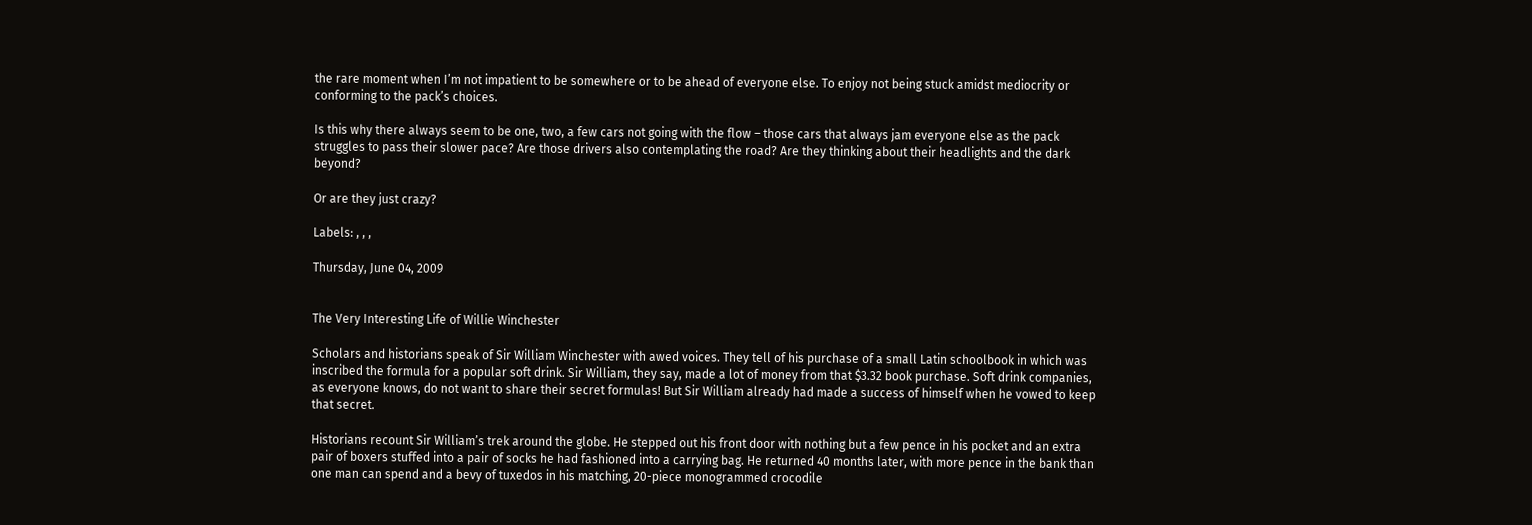the rare moment when I’m not impatient to be somewhere or to be ahead of everyone else. To enjoy not being stuck amidst mediocrity or conforming to the pack’s choices.

Is this why there always seem to be one, two, a few cars not going with the flow – those cars that always jam everyone else as the pack struggles to pass their slower pace? Are those drivers also contemplating the road? Are they thinking about their headlights and the dark beyond?

Or are they just crazy?

Labels: , , ,

Thursday, June 04, 2009


The Very Interesting Life of Willie Winchester

Scholars and historians speak of Sir William Winchester with awed voices. They tell of his purchase of a small Latin schoolbook in which was inscribed the formula for a popular soft drink. Sir William, they say, made a lot of money from that $3.32 book purchase. Soft drink companies, as everyone knows, do not want to share their secret formulas! But Sir William already had made a success of himself when he vowed to keep that secret.

Historians recount Sir William’s trek around the globe. He stepped out his front door with nothing but a few pence in his pocket and an extra pair of boxers stuffed into a pair of socks he had fashioned into a carrying bag. He returned 40 months later, with more pence in the bank than one man can spend and a bevy of tuxedos in his matching, 20-piece monogrammed crocodile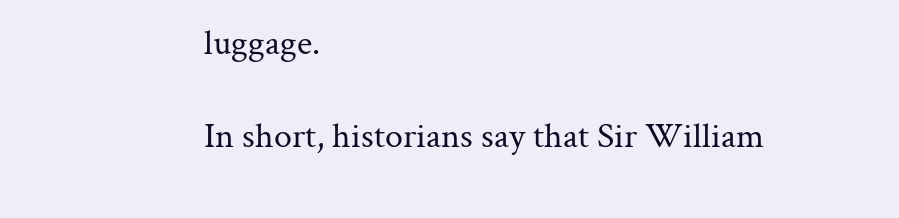luggage.

In short, historians say that Sir William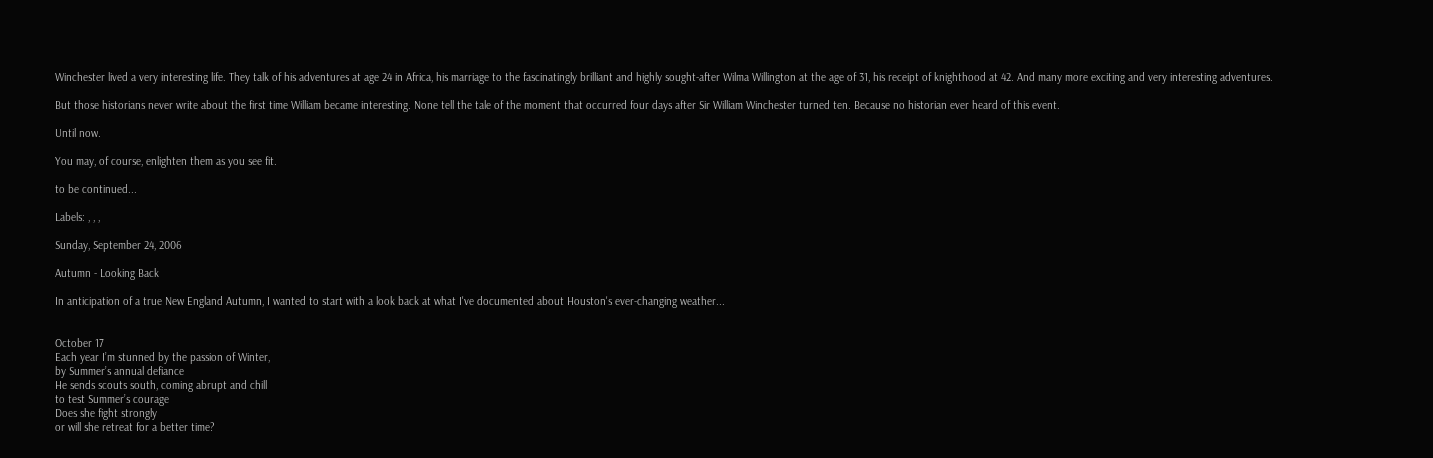Winchester lived a very interesting life. They talk of his adventures at age 24 in Africa, his marriage to the fascinatingly brilliant and highly sought-after Wilma Willington at the age of 31, his receipt of knighthood at 42. And many more exciting and very interesting adventures.

But those historians never write about the first time William became interesting. None tell the tale of the moment that occurred four days after Sir William Winchester turned ten. Because no historian ever heard of this event.

Until now.

You may, of course, enlighten them as you see fit.

to be continued...

Labels: , , ,

Sunday, September 24, 2006

Autumn - Looking Back

In anticipation of a true New England Autumn, I wanted to start with a look back at what I've documented about Houston's ever-changing weather...


October 17
Each year I’m stunned by the passion of Winter,
by Summer’s annual defiance
He sends scouts south, coming abrupt and chill
to test Summer’s courage
Does she fight strongly
or will she retreat for a better time?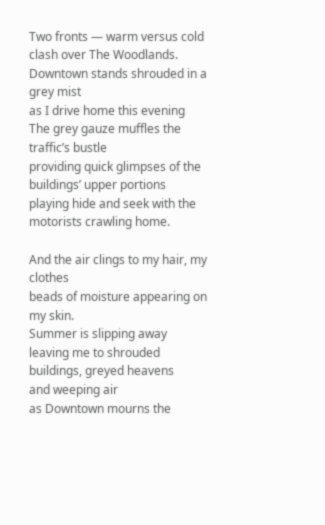Two fronts — warm versus cold
clash over The Woodlands.
Downtown stands shrouded in a grey mist
as I drive home this evening
The grey gauze muffles the traffic’s bustle
providing quick glimpses of the buildings’ upper portions
playing hide and seek with the motorists crawling home.

And the air clings to my hair, my clothes
beads of moisture appearing on my skin.
Summer is slipping away
leaving me to shrouded buildings, greyed heavens
and weeping air
as Downtown mourns the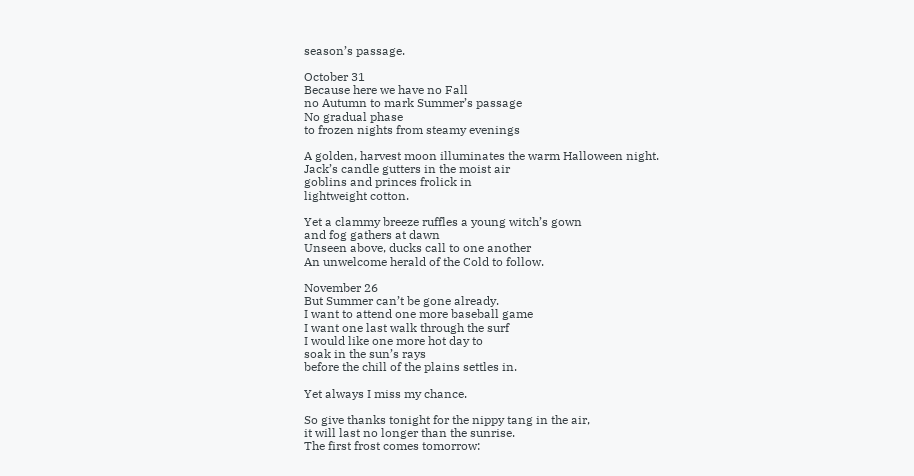season’s passage.

October 31
Because here we have no Fall
no Autumn to mark Summer’s passage
No gradual phase
to frozen nights from steamy evenings

A golden, harvest moon illuminates the warm Halloween night.
Jack’s candle gutters in the moist air
goblins and princes frolick in
lightweight cotton.

Yet a clammy breeze ruffles a young witch’s gown
and fog gathers at dawn
Unseen above, ducks call to one another
An unwelcome herald of the Cold to follow.

November 26
But Summer can’t be gone already.
I want to attend one more baseball game
I want one last walk through the surf
I would like one more hot day to
soak in the sun’s rays
before the chill of the plains settles in.

Yet always I miss my chance.

So give thanks tonight for the nippy tang in the air,
it will last no longer than the sunrise.
The first frost comes tomorrow: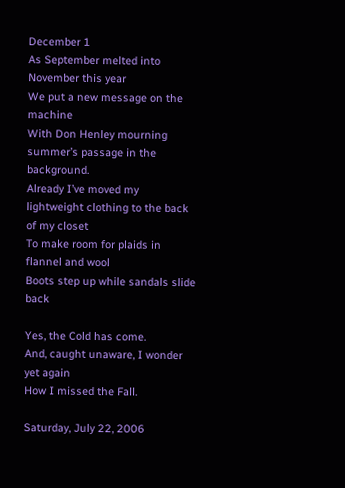December 1
As September melted into November this year
We put a new message on the machine
With Don Henley mourning summer’s passage in the background.
Already I’ve moved my lightweight clothing to the back of my closet
To make room for plaids in flannel and wool
Boots step up while sandals slide back

Yes, the Cold has come.
And, caught unaware, I wonder yet again
How I missed the Fall.

Saturday, July 22, 2006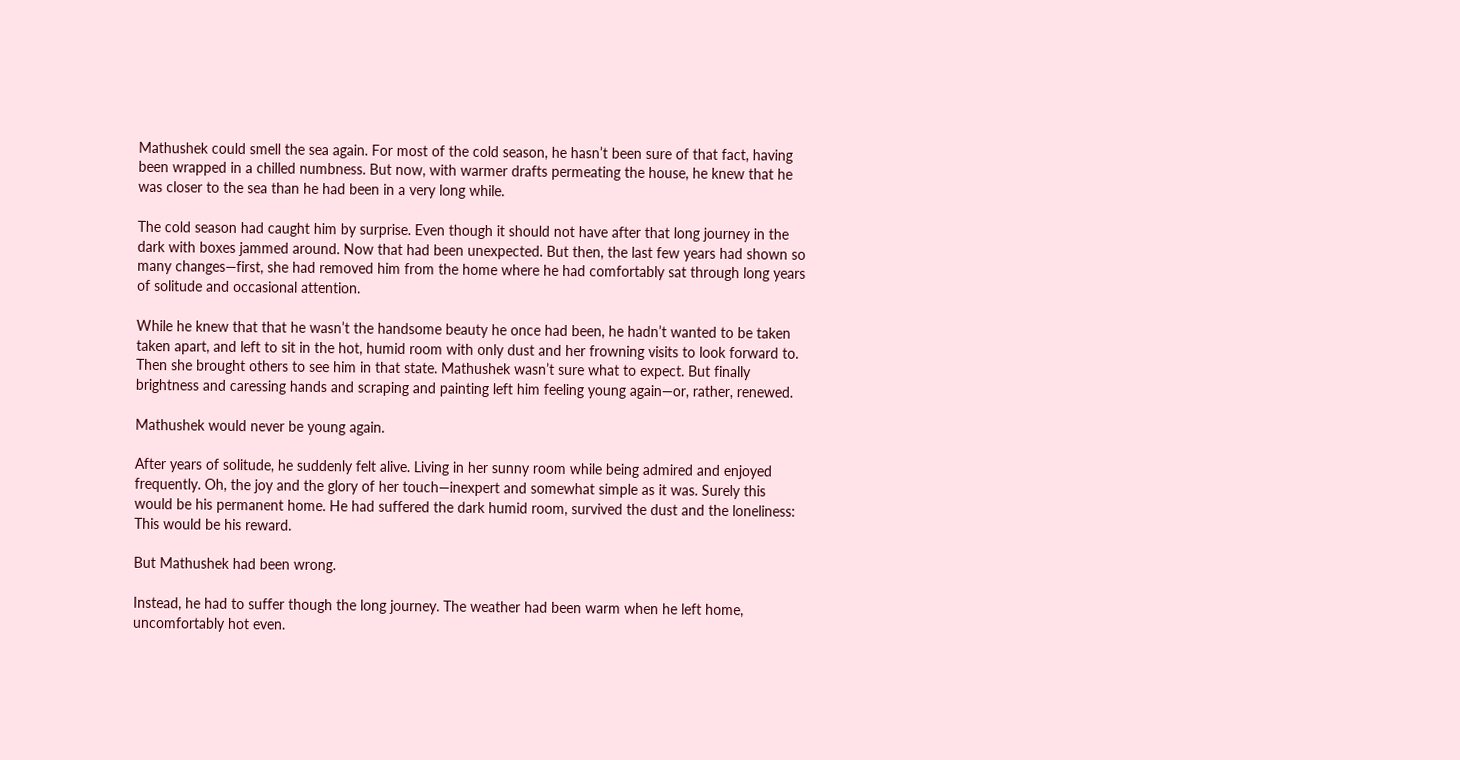Mathushek could smell the sea again. For most of the cold season, he hasn’t been sure of that fact, having been wrapped in a chilled numbness. But now, with warmer drafts permeating the house, he knew that he was closer to the sea than he had been in a very long while.

The cold season had caught him by surprise. Even though it should not have after that long journey in the dark with boxes jammed around. Now that had been unexpected. But then, the last few years had shown so many changes—first, she had removed him from the home where he had comfortably sat through long years of solitude and occasional attention.

While he knew that that he wasn’t the handsome beauty he once had been, he hadn’t wanted to be taken taken apart, and left to sit in the hot, humid room with only dust and her frowning visits to look forward to. Then she brought others to see him in that state. Mathushek wasn’t sure what to expect. But finally brightness and caressing hands and scraping and painting left him feeling young again—or, rather, renewed.

Mathushek would never be young again.

After years of solitude, he suddenly felt alive. Living in her sunny room while being admired and enjoyed frequently. Oh, the joy and the glory of her touch—inexpert and somewhat simple as it was. Surely this would be his permanent home. He had suffered the dark humid room, survived the dust and the loneliness: This would be his reward.

But Mathushek had been wrong.

Instead, he had to suffer though the long journey. The weather had been warm when he left home, uncomfortably hot even.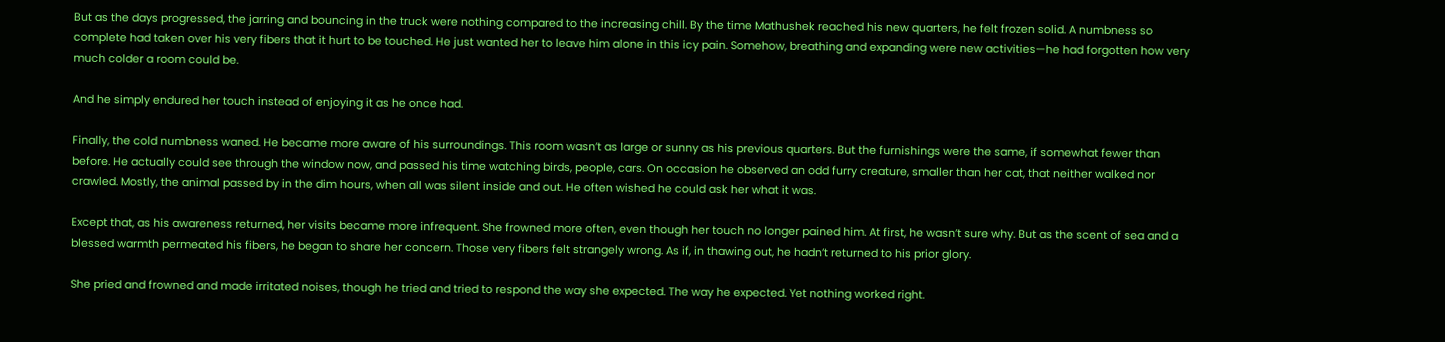But as the days progressed, the jarring and bouncing in the truck were nothing compared to the increasing chill. By the time Mathushek reached his new quarters, he felt frozen solid. A numbness so complete had taken over his very fibers that it hurt to be touched. He just wanted her to leave him alone in this icy pain. Somehow, breathing and expanding were new activities—he had forgotten how very much colder a room could be.

And he simply endured her touch instead of enjoying it as he once had.

Finally, the cold numbness waned. He became more aware of his surroundings. This room wasn’t as large or sunny as his previous quarters. But the furnishings were the same, if somewhat fewer than before. He actually could see through the window now, and passed his time watching birds, people, cars. On occasion he observed an odd furry creature, smaller than her cat, that neither walked nor crawled. Mostly, the animal passed by in the dim hours, when all was silent inside and out. He often wished he could ask her what it was.

Except that, as his awareness returned, her visits became more infrequent. She frowned more often, even though her touch no longer pained him. At first, he wasn’t sure why. But as the scent of sea and a blessed warmth permeated his fibers, he began to share her concern. Those very fibers felt strangely wrong. As if, in thawing out, he hadn’t returned to his prior glory.

She pried and frowned and made irritated noises, though he tried and tried to respond the way she expected. The way he expected. Yet nothing worked right.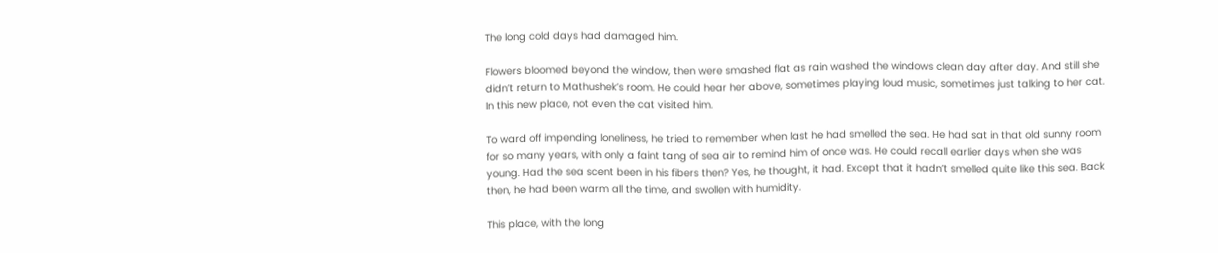The long cold days had damaged him.

Flowers bloomed beyond the window, then were smashed flat as rain washed the windows clean day after day. And still she didn’t return to Mathushek’s room. He could hear her above, sometimes playing loud music, sometimes just talking to her cat. In this new place, not even the cat visited him.

To ward off impending loneliness, he tried to remember when last he had smelled the sea. He had sat in that old sunny room for so many years, with only a faint tang of sea air to remind him of once was. He could recall earlier days when she was young. Had the sea scent been in his fibers then? Yes, he thought, it had. Except that it hadn’t smelled quite like this sea. Back then, he had been warm all the time, and swollen with humidity.

This place, with the long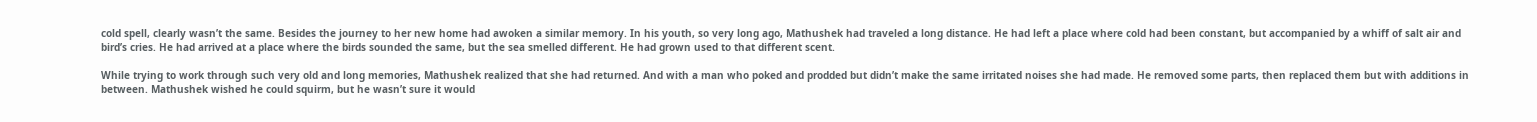cold spell, clearly wasn’t the same. Besides the journey to her new home had awoken a similar memory. In his youth, so very long ago, Mathushek had traveled a long distance. He had left a place where cold had been constant, but accompanied by a whiff of salt air and bird’s cries. He had arrived at a place where the birds sounded the same, but the sea smelled different. He had grown used to that different scent.

While trying to work through such very old and long memories, Mathushek realized that she had returned. And with a man who poked and prodded but didn’t make the same irritated noises she had made. He removed some parts, then replaced them but with additions in between. Mathushek wished he could squirm, but he wasn’t sure it would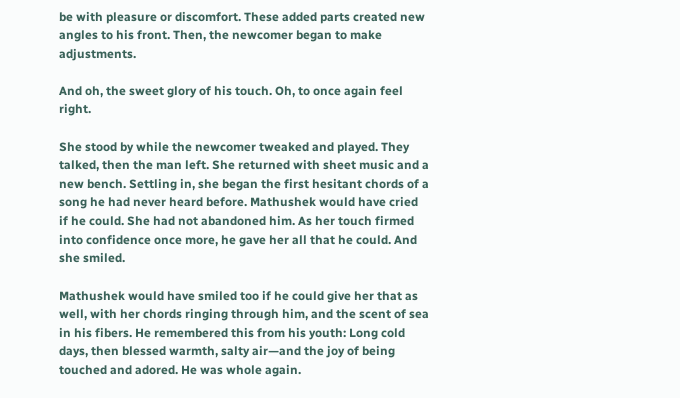be with pleasure or discomfort. These added parts created new angles to his front. Then, the newcomer began to make adjustments.

And oh, the sweet glory of his touch. Oh, to once again feel right.

She stood by while the newcomer tweaked and played. They talked, then the man left. She returned with sheet music and a new bench. Settling in, she began the first hesitant chords of a song he had never heard before. Mathushek would have cried if he could. She had not abandoned him. As her touch firmed into confidence once more, he gave her all that he could. And she smiled.

Mathushek would have smiled too if he could give her that as well, with her chords ringing through him, and the scent of sea in his fibers. He remembered this from his youth: Long cold days, then blessed warmth, salty air—and the joy of being touched and adored. He was whole again.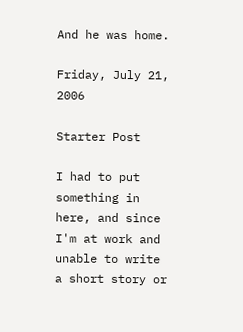And he was home.

Friday, July 21, 2006

Starter Post

I had to put something in here, and since I'm at work and unable to write a short story or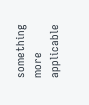something more applicable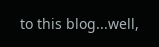to this blog...well,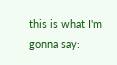this is what I'm gonna say: